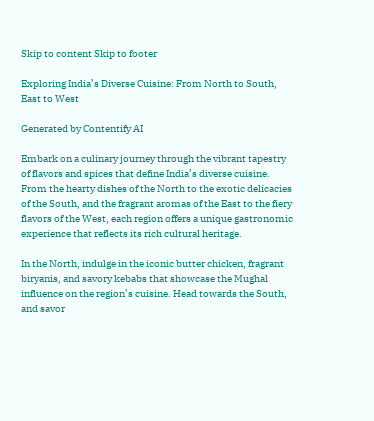Skip to content Skip to footer

Exploring India’s Diverse Cuisine: From North to South, East to West

Generated by Contentify AI

Embark on a culinary journey through the vibrant tapestry of flavors and spices that define India’s diverse cuisine. From the hearty dishes of the North to the exotic delicacies of the South, and the fragrant aromas of the East to the fiery flavors of the West, each region offers a unique gastronomic experience that reflects its rich cultural heritage.

In the North, indulge in the iconic butter chicken, fragrant biryanis, and savory kebabs that showcase the Mughal influence on the region’s cuisine. Head towards the South, and savor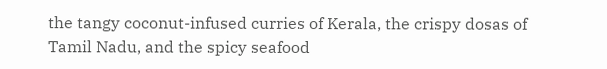the tangy coconut-infused curries of Kerala, the crispy dosas of Tamil Nadu, and the spicy seafood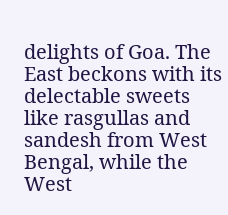delights of Goa. The East beckons with its delectable sweets like rasgullas and sandesh from West Bengal, while the West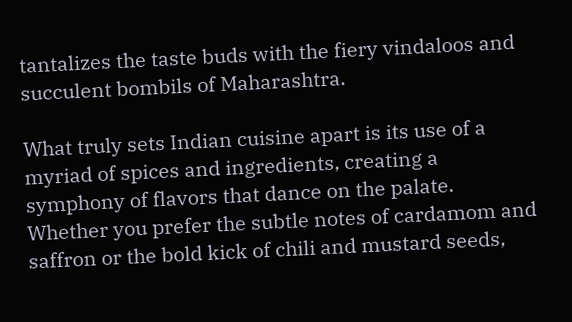tantalizes the taste buds with the fiery vindaloos and succulent bombils of Maharashtra.

What truly sets Indian cuisine apart is its use of a myriad of spices and ingredients, creating a symphony of flavors that dance on the palate. Whether you prefer the subtle notes of cardamom and saffron or the bold kick of chili and mustard seeds,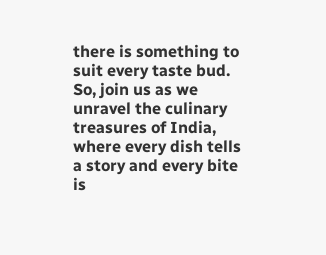there is something to suit every taste bud. So, join us as we unravel the culinary treasures of India, where every dish tells a story and every bite is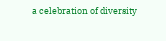a celebration of diversity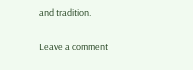and tradition.

Leave a comment